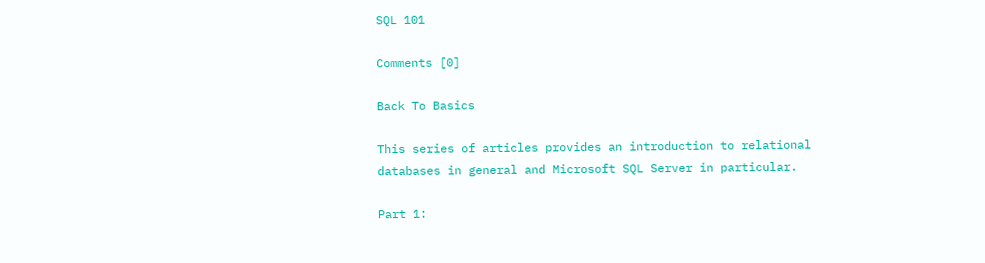SQL 101

Comments [0]

Back To Basics

This series of articles provides an introduction to relational databases in general and Microsoft SQL Server in particular.

Part 1: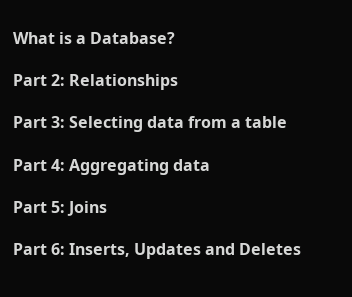What is a Database?

Part 2: Relationships

Part 3: Selecting data from a table

Part 4: Aggregating data

Part 5: Joins

Part 6: Inserts, Updates and Deletes